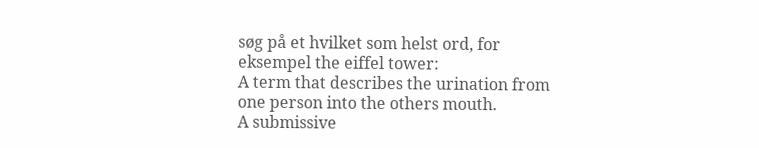søg på et hvilket som helst ord, for eksempel the eiffel tower:
A term that describes the urination from one person into the others mouth.
A submissive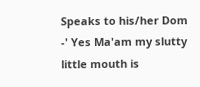Speaks to his/her Dom -' Yes Ma'am my slutty little mouth is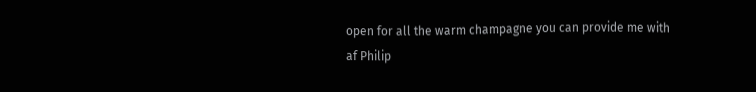open for all the warm champagne you can provide me with
af Philip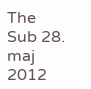The Sub 28. maj 2012